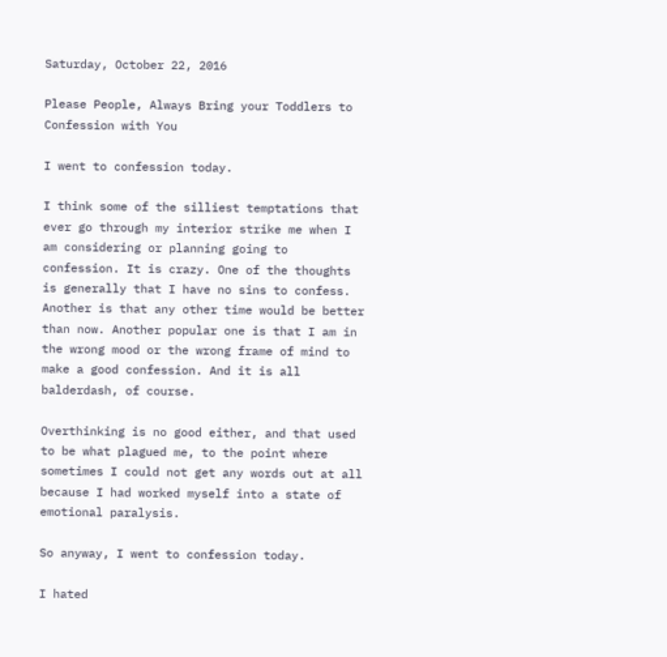Saturday, October 22, 2016

Please People, Always Bring your Toddlers to Confession with You

I went to confession today.

I think some of the silliest temptations that ever go through my interior strike me when I am considering or planning going to confession. It is crazy. One of the thoughts is generally that I have no sins to confess. Another is that any other time would be better than now. Another popular one is that I am in the wrong mood or the wrong frame of mind to make a good confession. And it is all balderdash, of course.

Overthinking is no good either, and that used to be what plagued me, to the point where sometimes I could not get any words out at all because I had worked myself into a state of emotional paralysis.

So anyway, I went to confession today.

I hated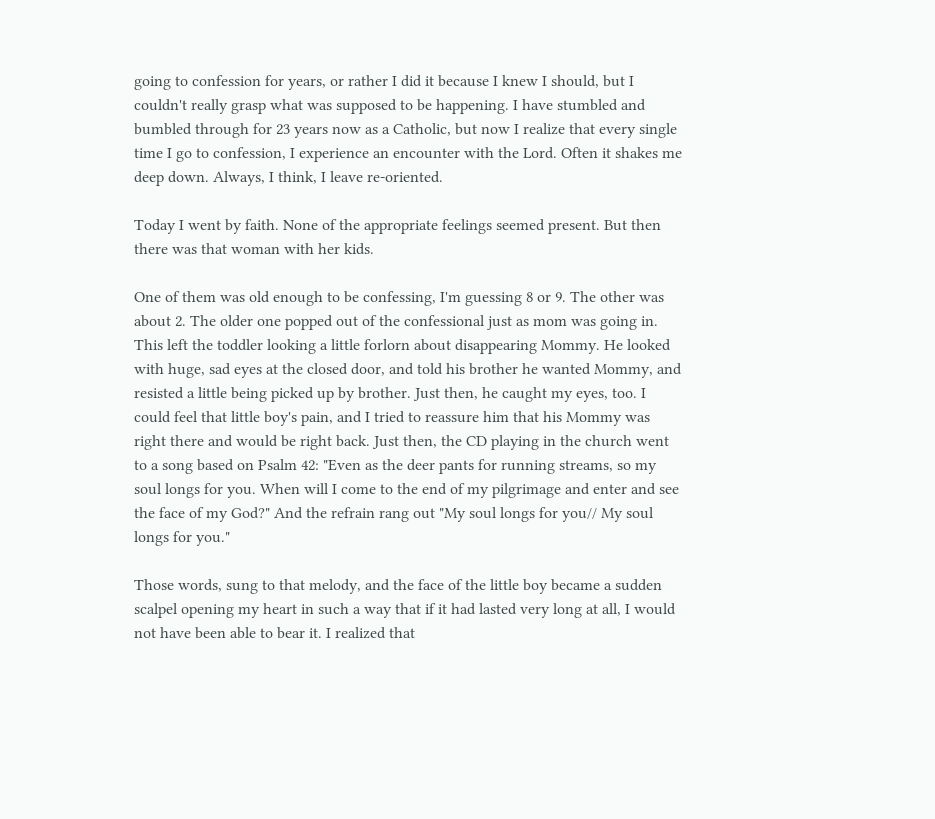going to confession for years, or rather I did it because I knew I should, but I couldn't really grasp what was supposed to be happening. I have stumbled and bumbled through for 23 years now as a Catholic, but now I realize that every single time I go to confession, I experience an encounter with the Lord. Often it shakes me deep down. Always, I think, I leave re-oriented.

Today I went by faith. None of the appropriate feelings seemed present. But then there was that woman with her kids.

One of them was old enough to be confessing, I'm guessing 8 or 9. The other was about 2. The older one popped out of the confessional just as mom was going in. This left the toddler looking a little forlorn about disappearing Mommy. He looked with huge, sad eyes at the closed door, and told his brother he wanted Mommy, and resisted a little being picked up by brother. Just then, he caught my eyes, too. I could feel that little boy's pain, and I tried to reassure him that his Mommy was right there and would be right back. Just then, the CD playing in the church went to a song based on Psalm 42: "Even as the deer pants for running streams, so my soul longs for you. When will I come to the end of my pilgrimage and enter and see the face of my God?" And the refrain rang out "My soul longs for you// My soul longs for you."

Those words, sung to that melody, and the face of the little boy became a sudden scalpel opening my heart in such a way that if it had lasted very long at all, I would not have been able to bear it. I realized that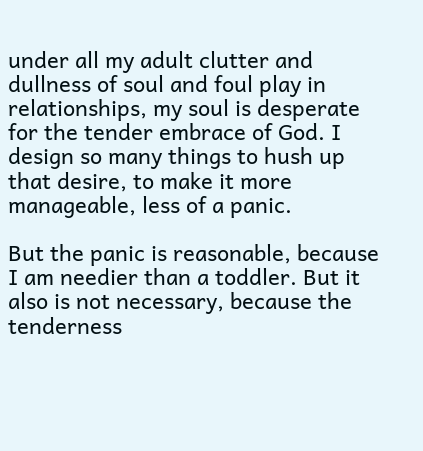under all my adult clutter and dullness of soul and foul play in relationships, my soul is desperate for the tender embrace of God. I design so many things to hush up that desire, to make it more manageable, less of a panic.

But the panic is reasonable, because I am needier than a toddler. But it also is not necessary, because the tenderness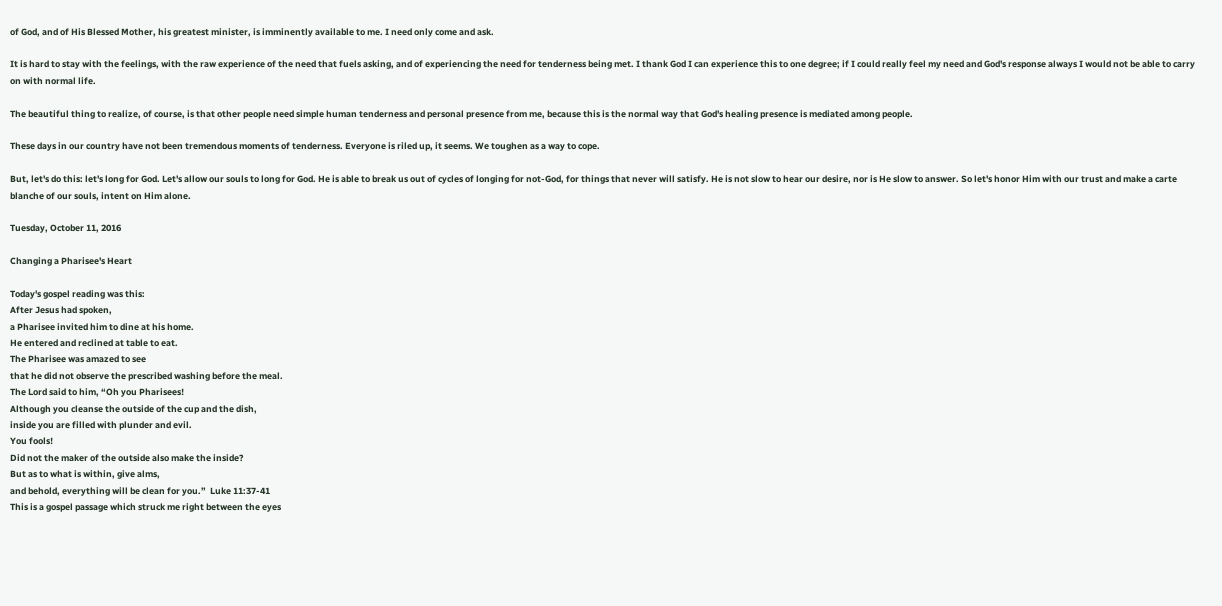of God, and of His Blessed Mother, his greatest minister, is imminently available to me. I need only come and ask.

It is hard to stay with the feelings, with the raw experience of the need that fuels asking, and of experiencing the need for tenderness being met. I thank God I can experience this to one degree; if I could really feel my need and God's response always I would not be able to carry on with normal life.

The beautiful thing to realize, of course, is that other people need simple human tenderness and personal presence from me, because this is the normal way that God's healing presence is mediated among people.

These days in our country have not been tremendous moments of tenderness. Everyone is riled up, it seems. We toughen as a way to cope.

But, let's do this: let's long for God. Let's allow our souls to long for God. He is able to break us out of cycles of longing for not-God, for things that never will satisfy. He is not slow to hear our desire, nor is He slow to answer. So let's honor Him with our trust and make a carte blanche of our souls, intent on Him alone.

Tuesday, October 11, 2016

Changing a Pharisee's Heart

Today's gospel reading was this:
After Jesus had spoken,
a Pharisee invited him to dine at his home.
He entered and reclined at table to eat.
The Pharisee was amazed to see
that he did not observe the prescribed washing before the meal.
The Lord said to him, “Oh you Pharisees!
Although you cleanse the outside of the cup and the dish,
inside you are filled with plunder and evil.
You fools!
Did not the maker of the outside also make the inside?
But as to what is within, give alms,
and behold, everything will be clean for you.”  Luke 11:37-41
This is a gospel passage which struck me right between the eyes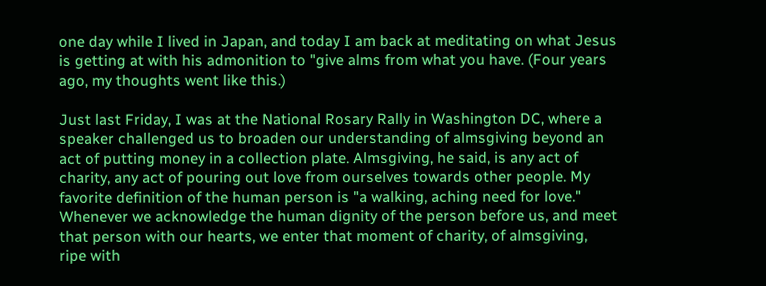one day while I lived in Japan, and today I am back at meditating on what Jesus is getting at with his admonition to "give alms from what you have. (Four years ago, my thoughts went like this.)

Just last Friday, I was at the National Rosary Rally in Washington DC, where a speaker challenged us to broaden our understanding of almsgiving beyond an act of putting money in a collection plate. Almsgiving, he said, is any act of charity, any act of pouring out love from ourselves towards other people. My favorite definition of the human person is "a walking, aching need for love." Whenever we acknowledge the human dignity of the person before us, and meet that person with our hearts, we enter that moment of charity, of almsgiving, ripe with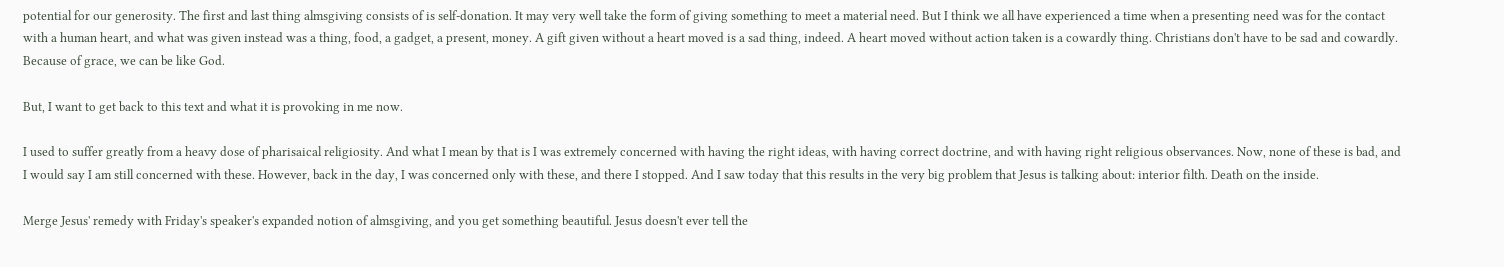potential for our generosity. The first and last thing almsgiving consists of is self-donation. It may very well take the form of giving something to meet a material need. But I think we all have experienced a time when a presenting need was for the contact with a human heart, and what was given instead was a thing, food, a gadget, a present, money. A gift given without a heart moved is a sad thing, indeed. A heart moved without action taken is a cowardly thing. Christians don't have to be sad and cowardly. Because of grace, we can be like God.

But, I want to get back to this text and what it is provoking in me now.

I used to suffer greatly from a heavy dose of pharisaical religiosity. And what I mean by that is I was extremely concerned with having the right ideas, with having correct doctrine, and with having right religious observances. Now, none of these is bad, and I would say I am still concerned with these. However, back in the day, I was concerned only with these, and there I stopped. And I saw today that this results in the very big problem that Jesus is talking about: interior filth. Death on the inside.

Merge Jesus' remedy with Friday's speaker's expanded notion of almsgiving, and you get something beautiful. Jesus doesn't ever tell the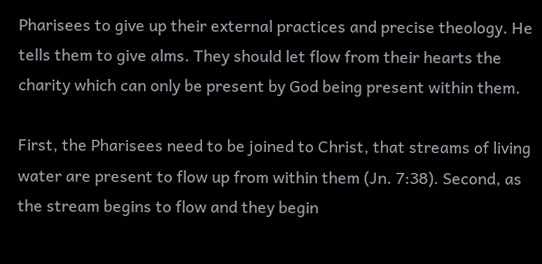Pharisees to give up their external practices and precise theology. He tells them to give alms. They should let flow from their hearts the charity which can only be present by God being present within them.

First, the Pharisees need to be joined to Christ, that streams of living water are present to flow up from within them (Jn. 7:38). Second, as the stream begins to flow and they begin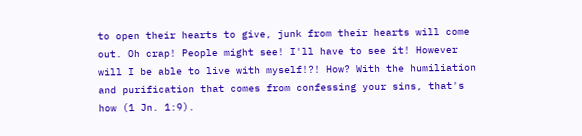to open their hearts to give, junk from their hearts will come out. Oh crap! People might see! I'll have to see it! However will I be able to live with myself!?! How? With the humiliation and purification that comes from confessing your sins, that's how (1 Jn. 1:9).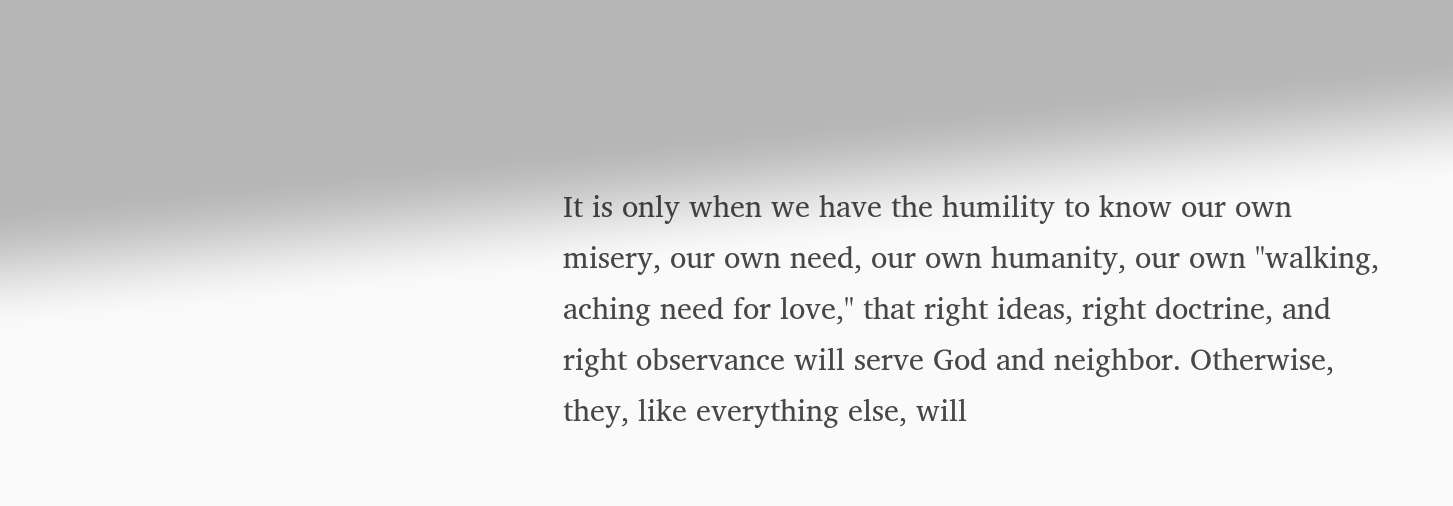It is only when we have the humility to know our own misery, our own need, our own humanity, our own "walking, aching need for love," that right ideas, right doctrine, and right observance will serve God and neighbor. Otherwise, they, like everything else, will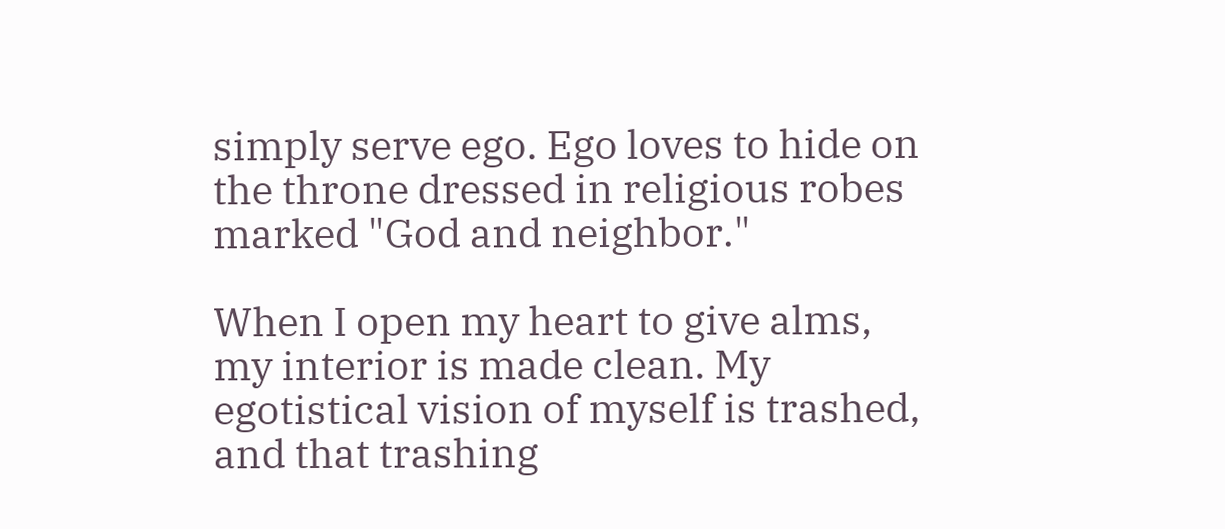simply serve ego. Ego loves to hide on the throne dressed in religious robes marked "God and neighbor."

When I open my heart to give alms, my interior is made clean. My egotistical vision of myself is trashed, and that trashing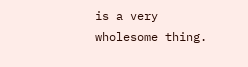is a very wholesome thing.